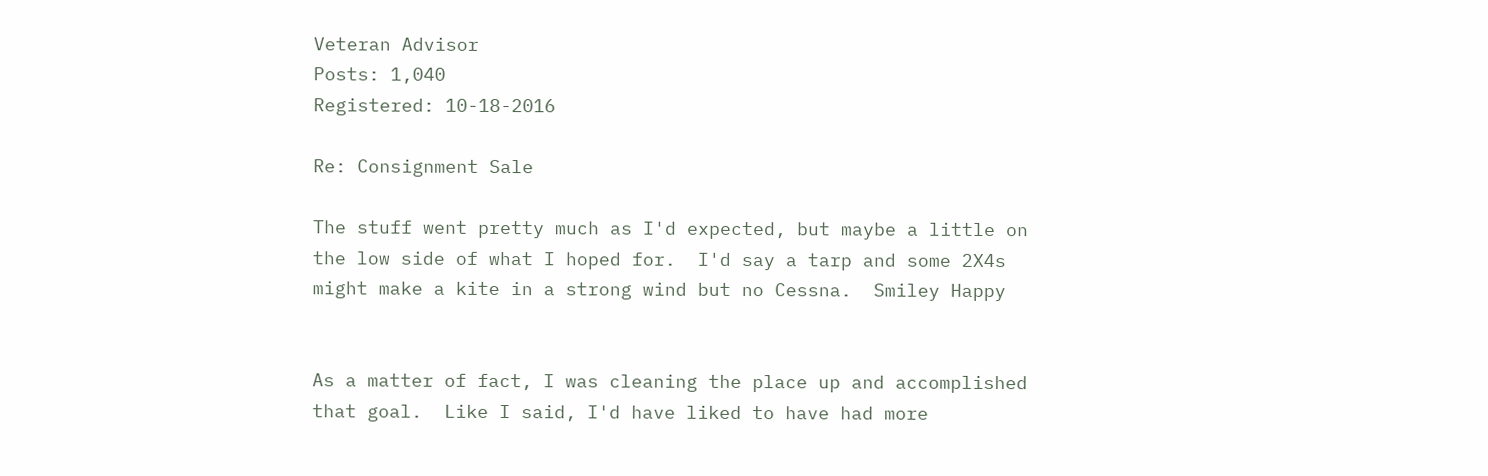Veteran Advisor
Posts: 1,040
Registered: 10-18-2016

Re: Consignment Sale

The stuff went pretty much as I'd expected, but maybe a little on the low side of what I hoped for.  I'd say a tarp and some 2X4s might make a kite in a strong wind but no Cessna.  Smiley Happy


As a matter of fact, I was cleaning the place up and accomplished that goal.  Like I said, I'd have liked to have had more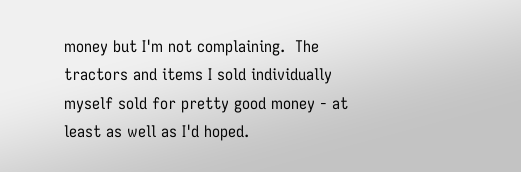money but I'm not complaining.  The tractors and items I sold individually myself sold for pretty good money - at least as well as I'd hoped.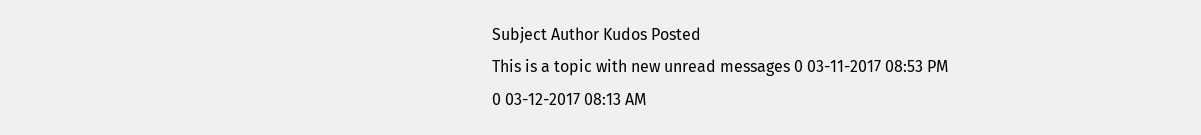Subject Author Kudos Posted
This is a topic with new unread messages 0 03-11-2017 08:53 PM
0 03-12-2017 08:13 AM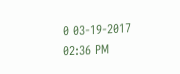0 03-19-2017 02:36 PM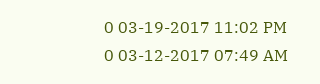0 03-19-2017 11:02 PM
0 03-12-2017 07:49 AM